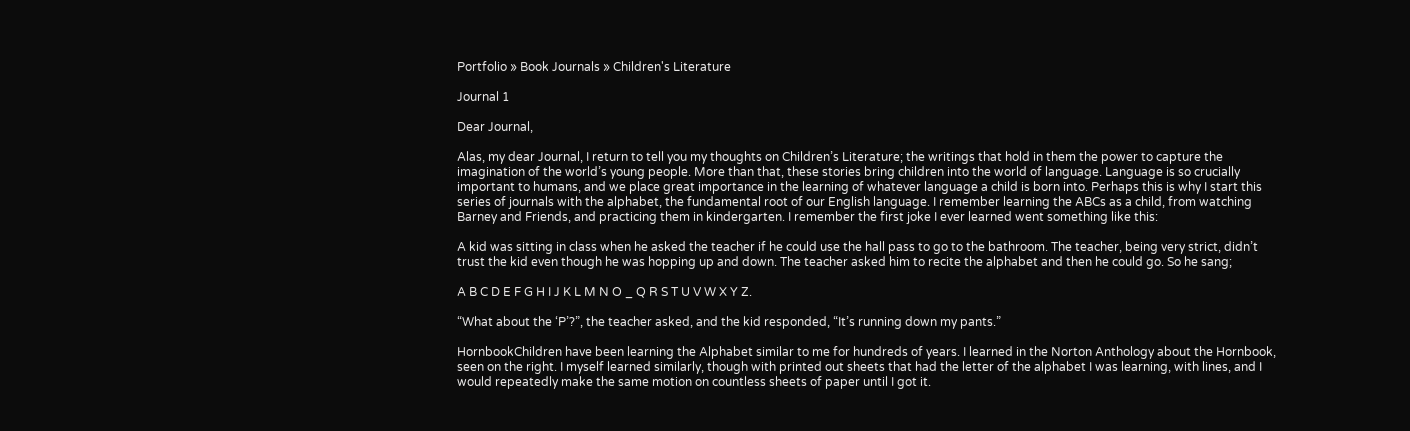Portfolio » Book Journals » Children's Literature

Journal 1

Dear Journal,

Alas, my dear Journal, I return to tell you my thoughts on Children’s Literature; the writings that hold in them the power to capture the imagination of the world’s young people. More than that, these stories bring children into the world of language. Language is so crucially important to humans, and we place great importance in the learning of whatever language a child is born into. Perhaps this is why I start this series of journals with the alphabet, the fundamental root of our English language. I remember learning the ABCs as a child, from watching Barney and Friends, and practicing them in kindergarten. I remember the first joke I ever learned went something like this:

A kid was sitting in class when he asked the teacher if he could use the hall pass to go to the bathroom. The teacher, being very strict, didn’t trust the kid even though he was hopping up and down. The teacher asked him to recite the alphabet and then he could go. So he sang;

A B C D E F G H I J K L M N O _ Q R S T U V W X Y Z.

“What about the ‘P’?”, the teacher asked, and the kid responded, “It’s running down my pants.”

HornbookChildren have been learning the Alphabet similar to me for hundreds of years. I learned in the Norton Anthology about the Hornbook, seen on the right. I myself learned similarly, though with printed out sheets that had the letter of the alphabet I was learning, with lines, and I would repeatedly make the same motion on countless sheets of paper until I got it.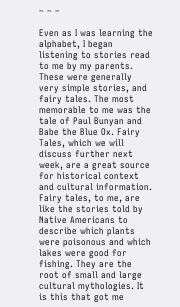– – –

Even as I was learning the alphabet, I began listening to stories read to me by my parents. These were generally very simple stories, and fairy tales. The most memorable to me was the tale of Paul Bunyan and Babe the Blue Ox. Fairy Tales, which we will discuss further next week, are a great source for historical context and cultural information. Fairy tales, to me, are like the stories told by Native Americans to describe which plants were poisonous and which lakes were good for fishing. They are the root of small and large cultural mythologies. It is this that got me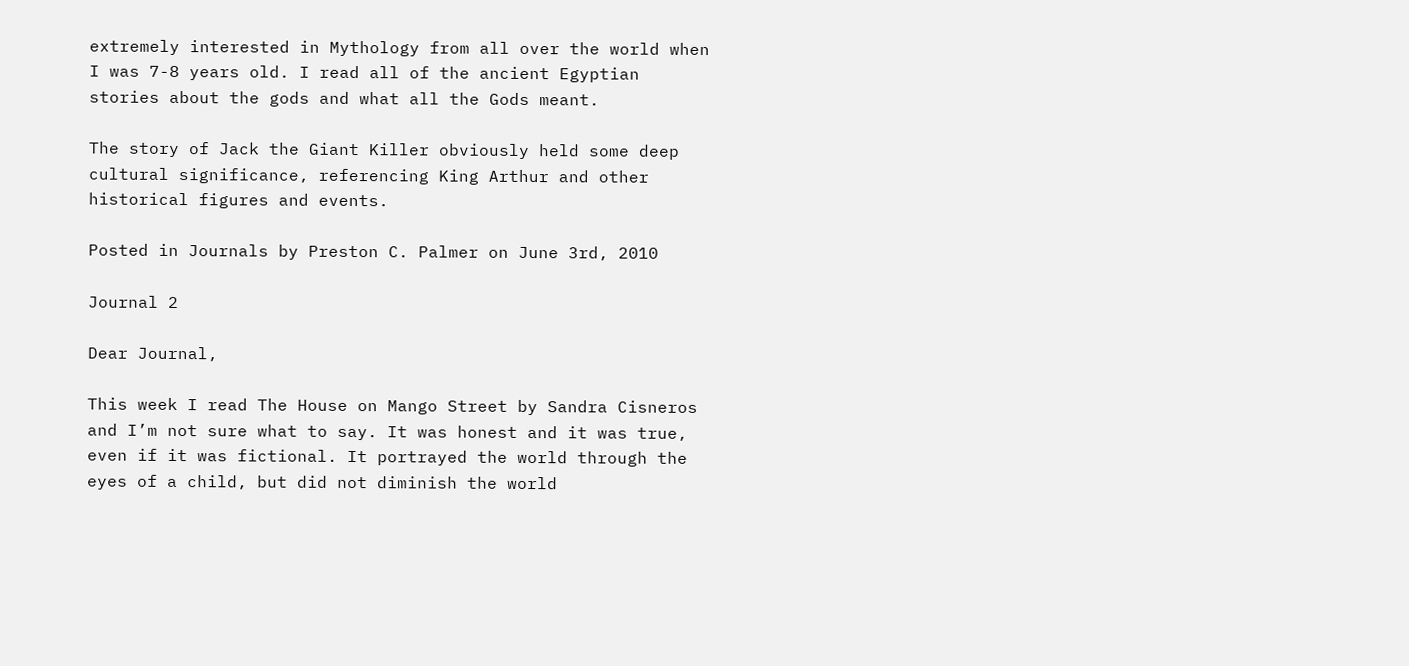extremely interested in Mythology from all over the world when I was 7-8 years old. I read all of the ancient Egyptian stories about the gods and what all the Gods meant.

The story of Jack the Giant Killer obviously held some deep cultural significance, referencing King Arthur and other historical figures and events.

Posted in Journals by Preston C. Palmer on June 3rd, 2010

Journal 2

Dear Journal,

This week I read The House on Mango Street by Sandra Cisneros and I’m not sure what to say. It was honest and it was true, even if it was fictional. It portrayed the world through the eyes of a child, but did not diminish the world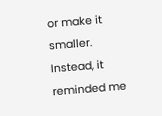or make it smaller. Instead, it reminded me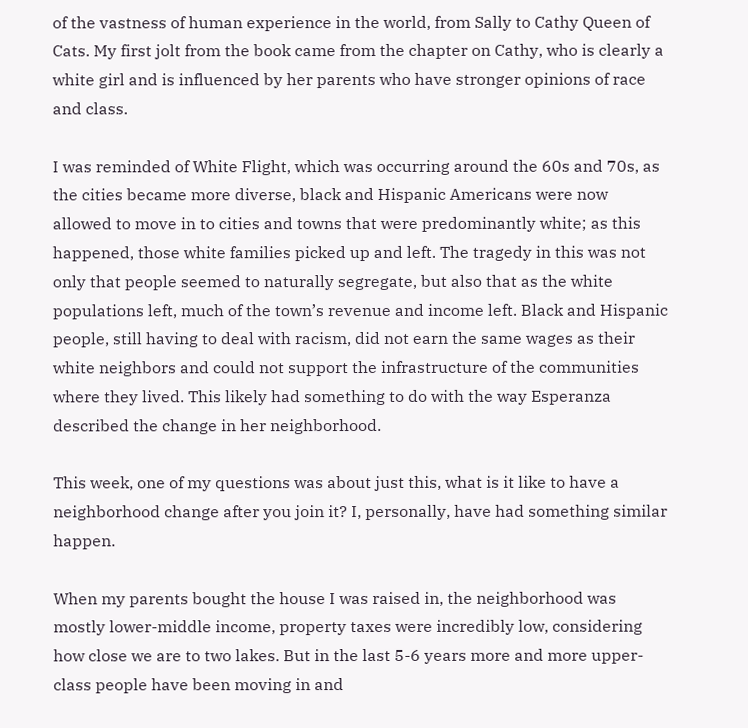of the vastness of human experience in the world, from Sally to Cathy Queen of Cats. My first jolt from the book came from the chapter on Cathy, who is clearly a white girl and is influenced by her parents who have stronger opinions of race and class.

I was reminded of White Flight, which was occurring around the 60s and 70s, as the cities became more diverse, black and Hispanic Americans were now allowed to move in to cities and towns that were predominantly white; as this happened, those white families picked up and left. The tragedy in this was not only that people seemed to naturally segregate, but also that as the white populations left, much of the town’s revenue and income left. Black and Hispanic people, still having to deal with racism, did not earn the same wages as their white neighbors and could not support the infrastructure of the communities where they lived. This likely had something to do with the way Esperanza described the change in her neighborhood.

This week, one of my questions was about just this, what is it like to have a neighborhood change after you join it? I, personally, have had something similar happen.

When my parents bought the house I was raised in, the neighborhood was mostly lower-middle income, property taxes were incredibly low, considering how close we are to two lakes. But in the last 5-6 years more and more upper-class people have been moving in and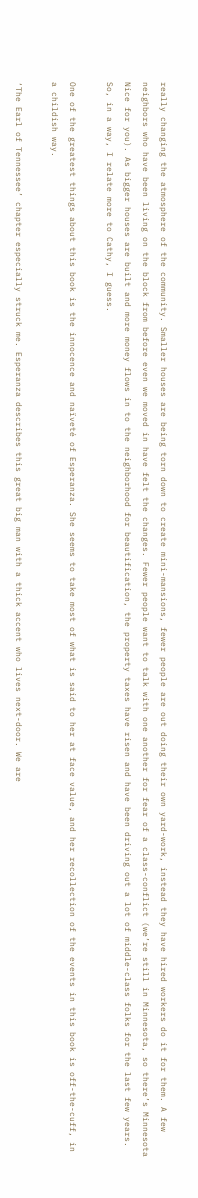really changing the atmosphere of the community. Smaller houses are being torn down to create mini-mansions, fewer people are out doing their own yard-work, instead they have hired workers do it for them. A few neighbors who have been living on the block from before even we moved in have felt the changes. Fewer people want to talk with one another for fear of a class-conflict (we’re still in Minnesota, so there’s Minnesota Nice for you). As bigger houses are built and more money flows in to the neighborhood for beautification, the property taxes have risen and have been driving out a lot of middle-class folks for the last few years. So, in a way, I relate more to Cathy, I guess.

One of the greatest things about this book is the innocence and naïveté of Esperanza. She seems to take most of what is said to her at face value, and her recollection of the events in this book is off-the-cuff, in a childish way.

‘The Earl of Tennessee’ chapter especially struck me. Esperanza describes this great big man with a thick accent who lives next-door. We are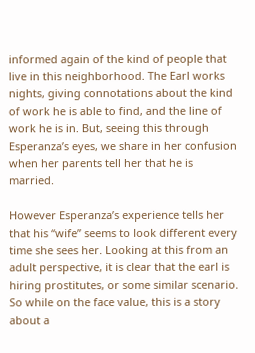informed again of the kind of people that live in this neighborhood. The Earl works nights, giving connotations about the kind of work he is able to find, and the line of work he is in. But, seeing this through Esperanza’s eyes, we share in her confusion when her parents tell her that he is married.

However Esperanza’s experience tells her that his “wife” seems to look different every time she sees her. Looking at this from an adult perspective, it is clear that the earl is hiring prostitutes, or some similar scenario. So while on the face value, this is a story about a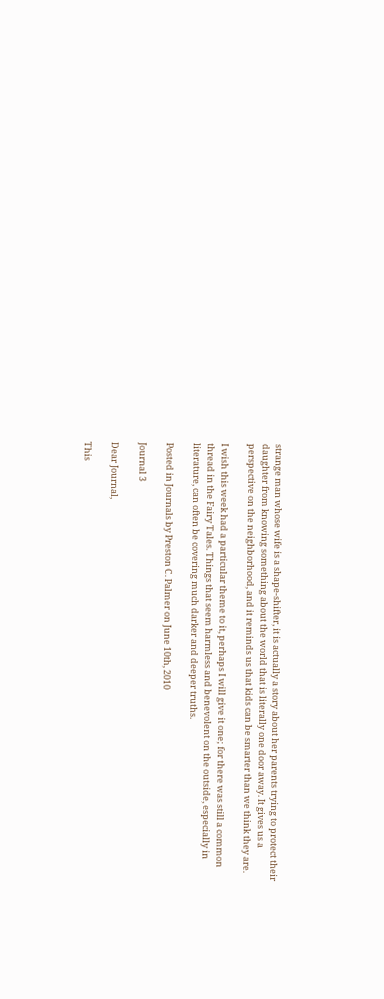strange man whose wife is a shape-shifter, it is actually a story about her parents trying to protect their daughter from knowing something about the world that is literally one door away. It gives us a perspective on the neighborhood, and it reminds us that kids can be smarter than we think they are.

I wish this week had a particular theme to it, perhaps I will give it one; for there was still a common thread in the Fairy Tales. Things that seem harmless and benevolent on the outside, especially in literature, can often be covering much darker and deeper truths.

Posted in Journals by Preston C. Palmer on June 10th, 2010

Journal 3

Dear Journal,

This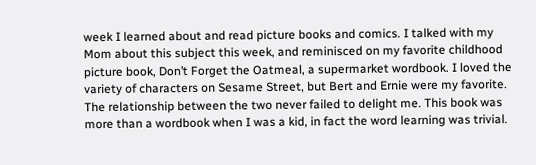week I learned about and read picture books and comics. I talked with my Mom about this subject this week, and reminisced on my favorite childhood picture book, Don’t Forget the Oatmeal, a supermarket wordbook. I loved the variety of characters on Sesame Street, but Bert and Ernie were my favorite. The relationship between the two never failed to delight me. This book was more than a wordbook when I was a kid, in fact the word learning was trivial.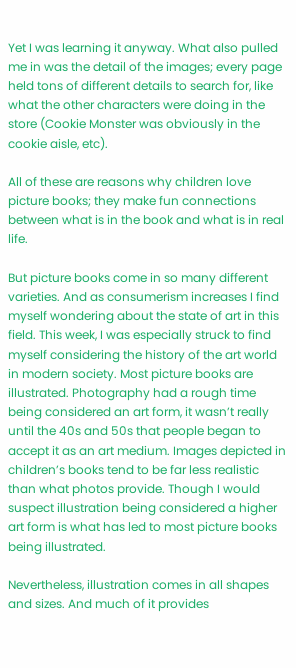Yet I was learning it anyway. What also pulled me in was the detail of the images; every page held tons of different details to search for, like what the other characters were doing in the store (Cookie Monster was obviously in the cookie aisle, etc).

All of these are reasons why children love picture books; they make fun connections between what is in the book and what is in real life.

But picture books come in so many different varieties. And as consumerism increases I find myself wondering about the state of art in this field. This week, I was especially struck to find myself considering the history of the art world in modern society. Most picture books are illustrated. Photography had a rough time being considered an art form, it wasn’t really until the 40s and 50s that people began to accept it as an art medium. Images depicted in children’s books tend to be far less realistic than what photos provide. Though I would suspect illustration being considered a higher art form is what has led to most picture books being illustrated.

Nevertheless, illustration comes in all shapes and sizes. And much of it provides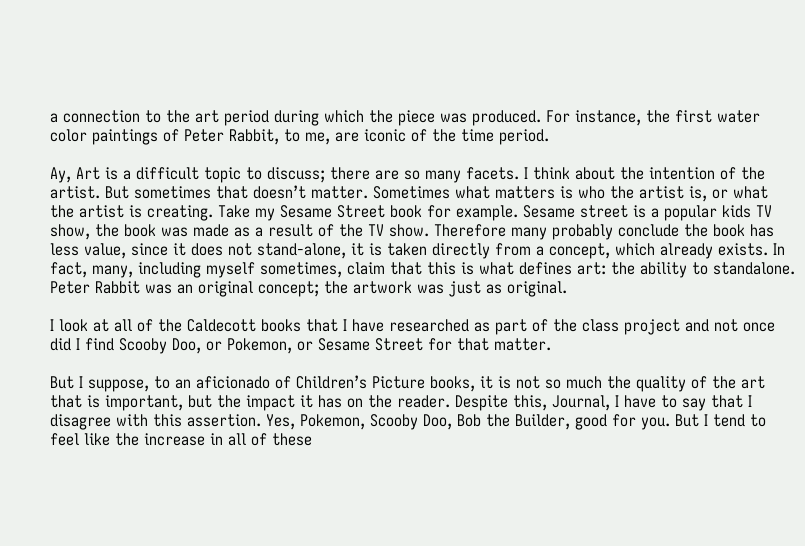a connection to the art period during which the piece was produced. For instance, the first water color paintings of Peter Rabbit, to me, are iconic of the time period.

Ay, Art is a difficult topic to discuss; there are so many facets. I think about the intention of the artist. But sometimes that doesn’t matter. Sometimes what matters is who the artist is, or what the artist is creating. Take my Sesame Street book for example. Sesame street is a popular kids TV show, the book was made as a result of the TV show. Therefore many probably conclude the book has less value, since it does not stand-alone, it is taken directly from a concept, which already exists. In fact, many, including myself sometimes, claim that this is what defines art: the ability to standalone. Peter Rabbit was an original concept; the artwork was just as original.

I look at all of the Caldecott books that I have researched as part of the class project and not once did I find Scooby Doo, or Pokemon, or Sesame Street for that matter.

But I suppose, to an aficionado of Children’s Picture books, it is not so much the quality of the art that is important, but the impact it has on the reader. Despite this, Journal, I have to say that I disagree with this assertion. Yes, Pokemon, Scooby Doo, Bob the Builder, good for you. But I tend to feel like the increase in all of these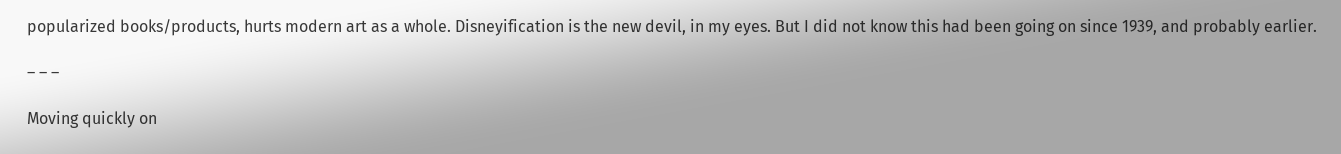popularized books/products, hurts modern art as a whole. Disneyification is the new devil, in my eyes. But I did not know this had been going on since 1939, and probably earlier.

– – –

Moving quickly on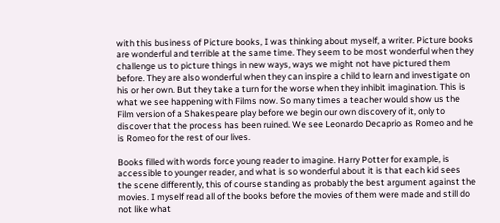with this business of Picture books, I was thinking about myself, a writer. Picture books are wonderful and terrible at the same time. They seem to be most wonderful when they challenge us to picture things in new ways, ways we might not have pictured them before. They are also wonderful when they can inspire a child to learn and investigate on his or her own. But they take a turn for the worse when they inhibit imagination. This is what we see happening with Films now. So many times a teacher would show us the Film version of a Shakespeare play before we begin our own discovery of it, only to discover that the process has been ruined. We see Leonardo Decaprio as Romeo and he is Romeo for the rest of our lives.

Books filled with words force young reader to imagine. Harry Potter for example, is accessible to younger reader, and what is so wonderful about it is that each kid sees the scene differently, this of course standing as probably the best argument against the movies. I myself read all of the books before the movies of them were made and still do not like what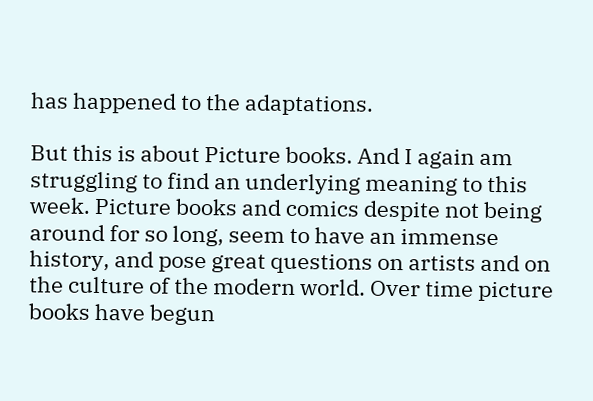has happened to the adaptations.

But this is about Picture books. And I again am struggling to find an underlying meaning to this week. Picture books and comics despite not being around for so long, seem to have an immense history, and pose great questions on artists and on the culture of the modern world. Over time picture books have begun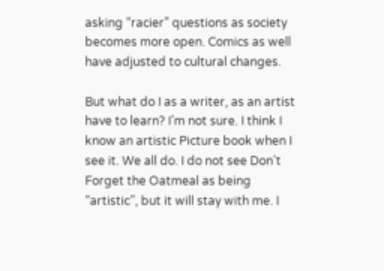asking “racier” questions as society becomes more open. Comics as well have adjusted to cultural changes.

But what do I as a writer, as an artist have to learn? I’m not sure. I think I know an artistic Picture book when I see it. We all do. I do not see Don’t Forget the Oatmeal as being “artistic”, but it will stay with me. I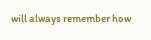will always remember how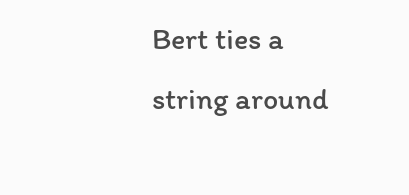Bert ties a string around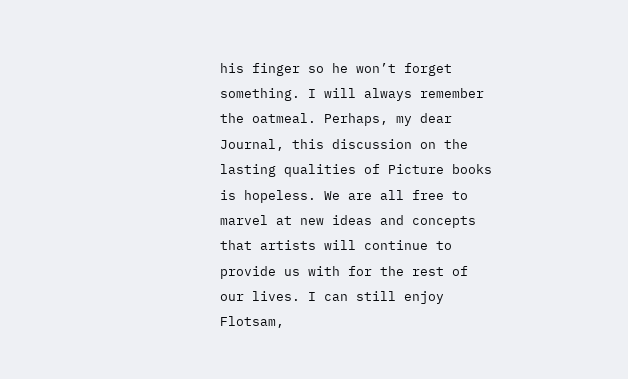his finger so he won’t forget something. I will always remember the oatmeal. Perhaps, my dear Journal, this discussion on the lasting qualities of Picture books is hopeless. We are all free to marvel at new ideas and concepts that artists will continue to provide us with for the rest of our lives. I can still enjoy Flotsam,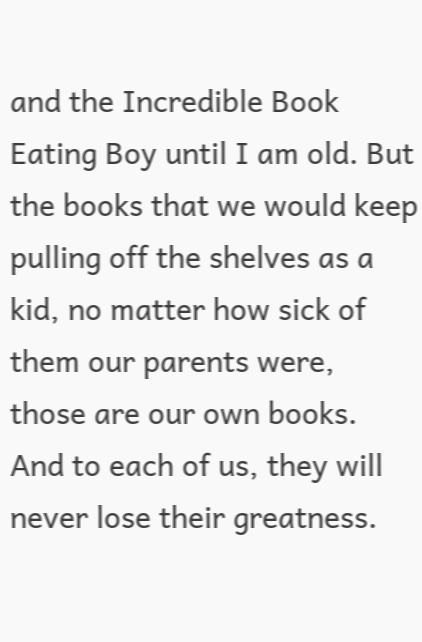and the Incredible Book Eating Boy until I am old. But the books that we would keep pulling off the shelves as a kid, no matter how sick of them our parents were, those are our own books. And to each of us, they will never lose their greatness.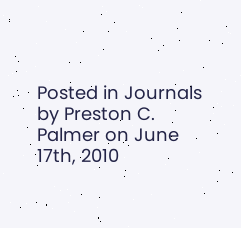Posted in Journals by Preston C. Palmer on June 17th, 2010